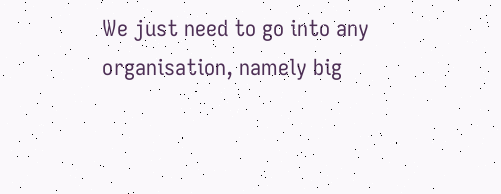We just need to go into any organisation, namely big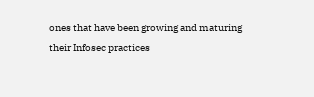ones that have been growing and maturing their Infosec practices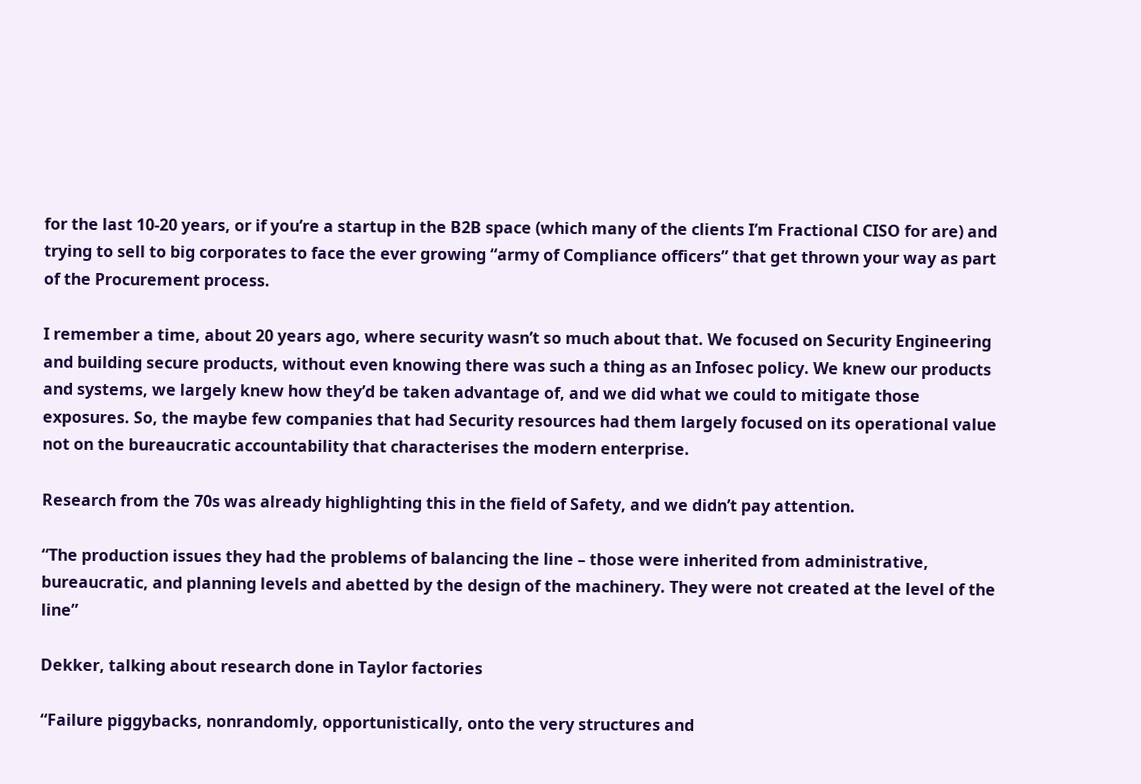for the last 10-20 years, or if you’re a startup in the B2B space (which many of the clients I’m Fractional CISO for are) and trying to sell to big corporates to face the ever growing “army of Compliance officers” that get thrown your way as part of the Procurement process.

I remember a time, about 20 years ago, where security wasn’t so much about that. We focused on Security Engineering and building secure products, without even knowing there was such a thing as an Infosec policy. We knew our products and systems, we largely knew how they’d be taken advantage of, and we did what we could to mitigate those exposures. So, the maybe few companies that had Security resources had them largely focused on its operational value not on the bureaucratic accountability that characterises the modern enterprise.

Research from the 70s was already highlighting this in the field of Safety, and we didn’t pay attention.

“The production issues they had the problems of balancing the line – those were inherited from administrative, bureaucratic, and planning levels and abetted by the design of the machinery. They were not created at the level of the line”

Dekker, talking about research done in Taylor factories

“Failure piggybacks, nonrandomly, opportunistically, onto the very structures and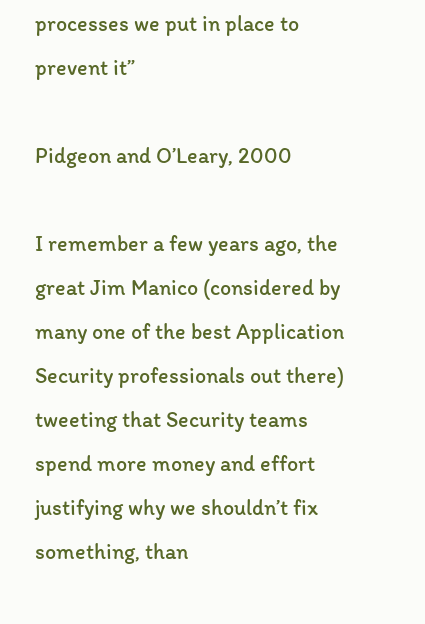processes we put in place to prevent it”

Pidgeon and O’Leary, 2000

I remember a few years ago, the great Jim Manico (considered by many one of the best Application Security professionals out there) tweeting that Security teams spend more money and effort justifying why we shouldn’t fix something, than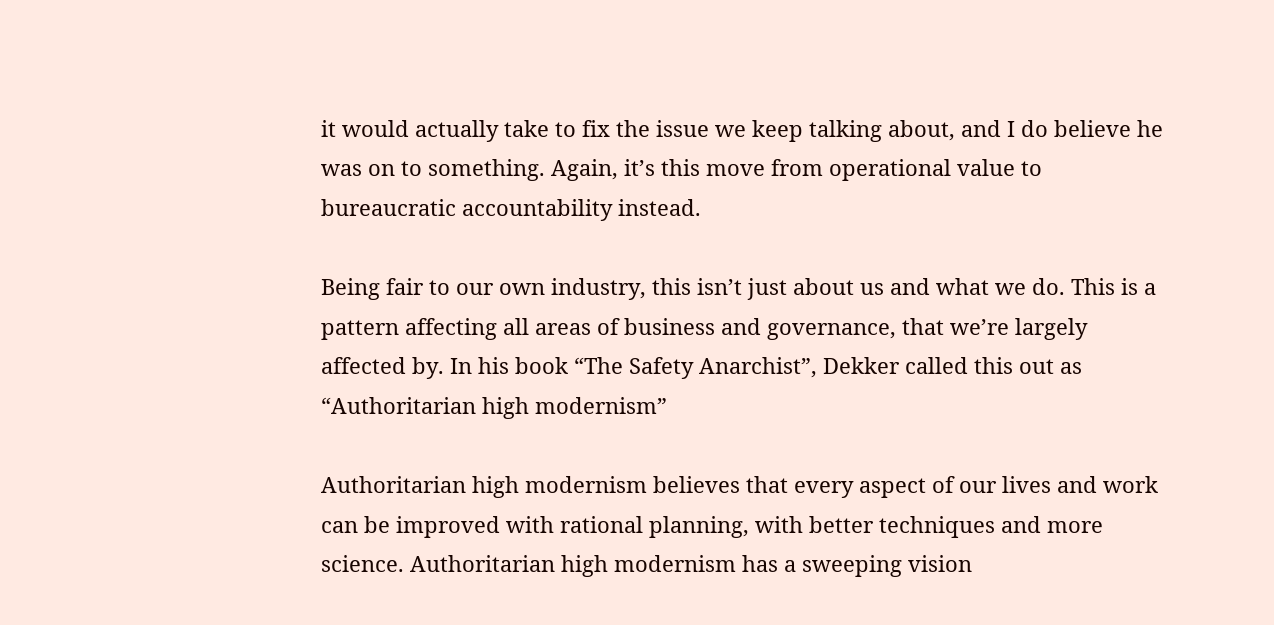it would actually take to fix the issue we keep talking about, and I do believe he was on to something. Again, it’s this move from operational value to bureaucratic accountability instead.

Being fair to our own industry, this isn’t just about us and what we do. This is a pattern affecting all areas of business and governance, that we’re largely affected by. In his book “The Safety Anarchist”, Dekker called this out as “Authoritarian high modernism”

Authoritarian high modernism believes that every aspect of our lives and work can be improved with rational planning, with better techniques and more science. Authoritarian high modernism has a sweeping vision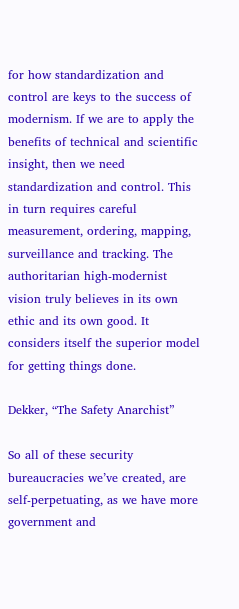for how standardization and control are keys to the success of modernism. If we are to apply the benefits of technical and scientific insight, then we need standardization and control. This in turn requires careful measurement, ordering, mapping, surveillance and tracking. The authoritarian high-modernist vision truly believes in its own ethic and its own good. It considers itself the superior model for getting things done.

Dekker, “The Safety Anarchist”

So all of these security bureaucracies we’ve created, are self-perpetuating, as we have more government and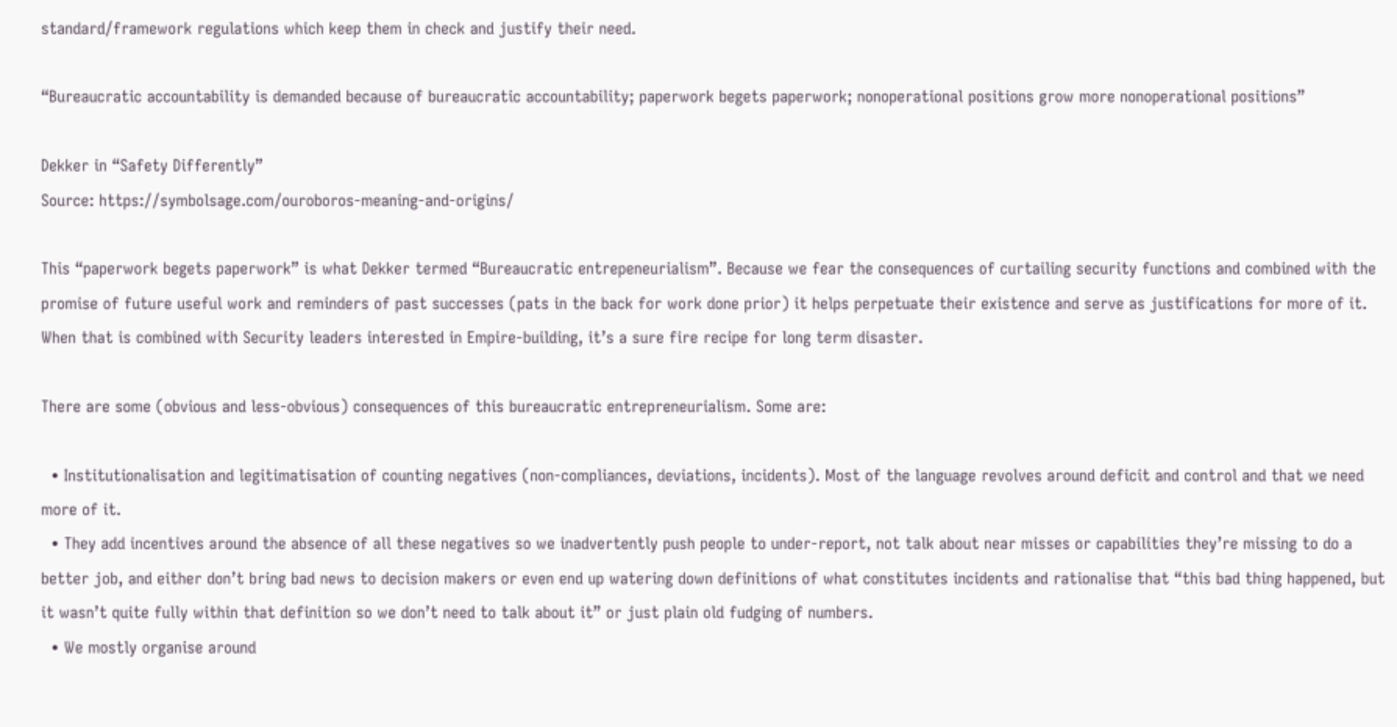standard/framework regulations which keep them in check and justify their need.

“Bureaucratic accountability is demanded because of bureaucratic accountability; paperwork begets paperwork; nonoperational positions grow more nonoperational positions”

Dekker in “Safety Differently”
Source: https://symbolsage.com/ouroboros-meaning-and-origins/

This “paperwork begets paperwork” is what Dekker termed “Bureaucratic entrepeneurialism”. Because we fear the consequences of curtailing security functions and combined with the promise of future useful work and reminders of past successes (pats in the back for work done prior) it helps perpetuate their existence and serve as justifications for more of it. When that is combined with Security leaders interested in Empire-building, it’s a sure fire recipe for long term disaster.

There are some (obvious and less-obvious) consequences of this bureaucratic entrepreneurialism. Some are:

  • Institutionalisation and legitimatisation of counting negatives (non-compliances, deviations, incidents). Most of the language revolves around deficit and control and that we need more of it.
  • They add incentives around the absence of all these negatives so we inadvertently push people to under-report, not talk about near misses or capabilities they’re missing to do a better job, and either don’t bring bad news to decision makers or even end up watering down definitions of what constitutes incidents and rationalise that “this bad thing happened, but it wasn’t quite fully within that definition so we don’t need to talk about it” or just plain old fudging of numbers.
  • We mostly organise around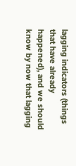lagging indicators (things that have already happened), and we should know by now that lagging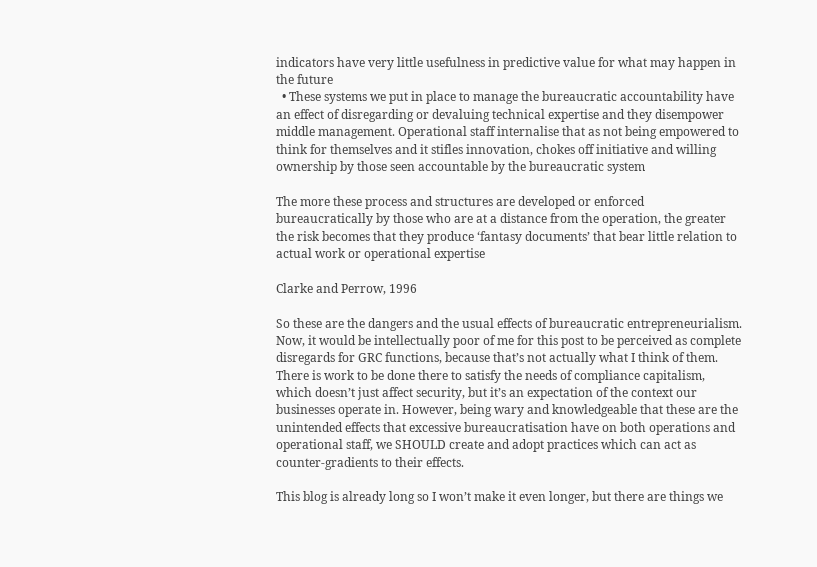indicators have very little usefulness in predictive value for what may happen in the future
  • These systems we put in place to manage the bureaucratic accountability have an effect of disregarding or devaluing technical expertise and they disempower middle management. Operational staff internalise that as not being empowered to think for themselves and it stifles innovation, chokes off initiative and willing ownership by those seen accountable by the bureaucratic system

The more these process and structures are developed or enforced bureaucratically by those who are at a distance from the operation, the greater the risk becomes that they produce ‘fantasy documents’ that bear little relation to actual work or operational expertise

Clarke and Perrow, 1996

So these are the dangers and the usual effects of bureaucratic entrepreneurialism. Now, it would be intellectually poor of me for this post to be perceived as complete disregards for GRC functions, because that’s not actually what I think of them. There is work to be done there to satisfy the needs of compliance capitalism, which doesn’t just affect security, but it’s an expectation of the context our businesses operate in. However, being wary and knowledgeable that these are the unintended effects that excessive bureaucratisation have on both operations and operational staff, we SHOULD create and adopt practices which can act as counter-gradients to their effects.

This blog is already long so I won’t make it even longer, but there are things we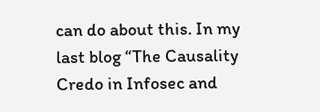can do about this. In my last blog “The Causality Credo in Infosec and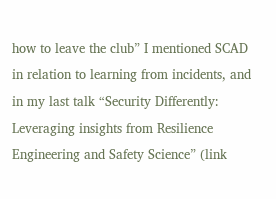how to leave the club” I mentioned SCAD in relation to learning from incidents, and in my last talk “Security Differently: Leveraging insights from Resilience Engineering and Safety Science” (link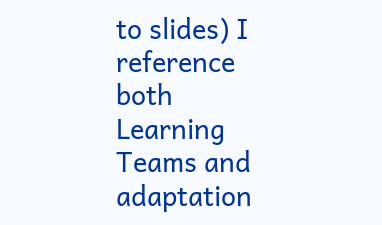to slides) I reference both Learning Teams and adaptation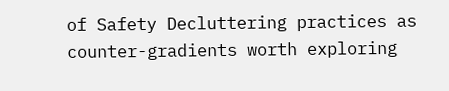of Safety Decluttering practices as counter-gradients worth exploring